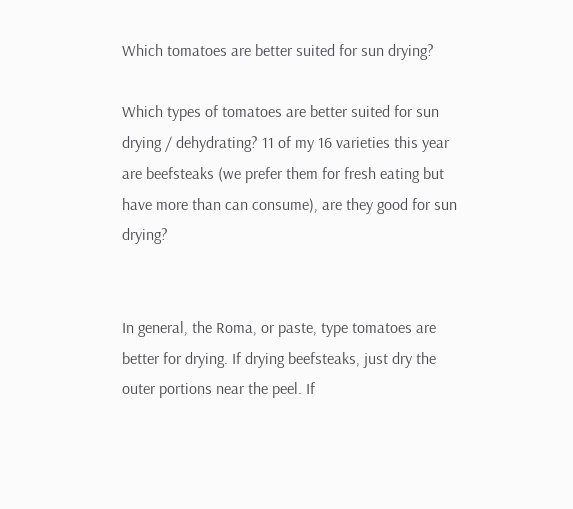Which tomatoes are better suited for sun drying?

Which types of tomatoes are better suited for sun drying / dehydrating? 11 of my 16 varieties this year are beefsteaks (we prefer them for fresh eating but have more than can consume), are they good for sun drying?


In general, the Roma, or paste, type tomatoes are better for drying. If drying beefsteaks, just dry the outer portions near the peel. If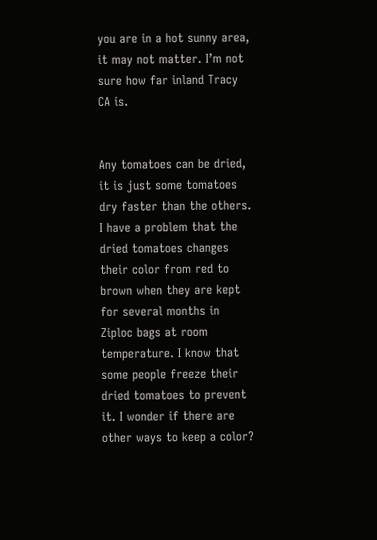you are in a hot sunny area, it may not matter. I’m not sure how far inland Tracy CA is.


Any tomatoes can be dried, it is just some tomatoes dry faster than the others. I have a problem that the dried tomatoes changes their color from red to brown when they are kept for several months in Ziploc bags at room temperature. I know that some people freeze their dried tomatoes to prevent it. I wonder if there are other ways to keep a color?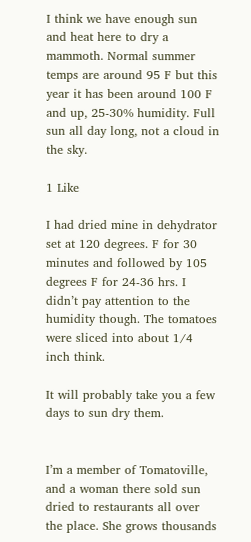I think we have enough sun and heat here to dry a mammoth. Normal summer temps are around 95 F but this year it has been around 100 F and up, 25-30% humidity. Full sun all day long, not a cloud in the sky.

1 Like

I had dried mine in dehydrator set at 120 degrees. F for 30 minutes and followed by 105 degrees F for 24-36 hrs. I didn’t pay attention to the humidity though. The tomatoes were sliced into about 1/4 inch think.

It will probably take you a few days to sun dry them.


I’m a member of Tomatoville, and a woman there sold sun dried to restaurants all over the place. She grows thousands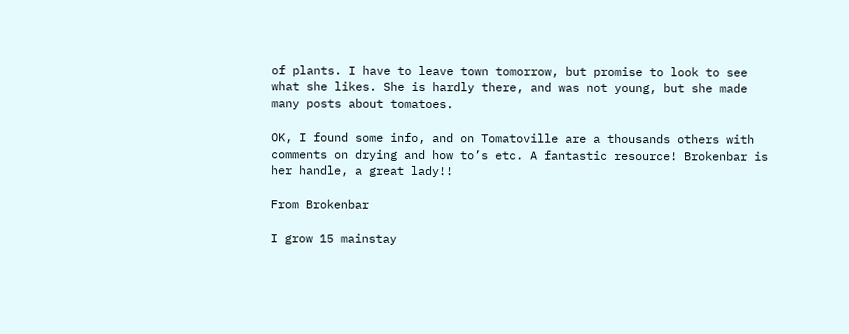of plants. I have to leave town tomorrow, but promise to look to see what she likes. She is hardly there, and was not young, but she made many posts about tomatoes.

OK, I found some info, and on Tomatoville are a thousands others with comments on drying and how to’s etc. A fantastic resource! Brokenbar is her handle, a great lady!!

From Brokenbar

I grow 15 mainstay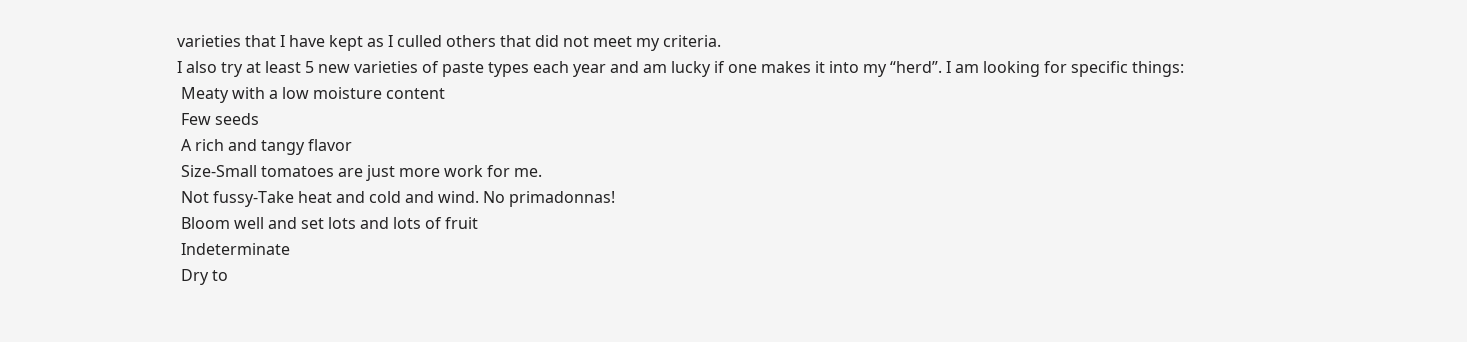varieties that I have kept as I culled others that did not meet my criteria.
I also try at least 5 new varieties of paste types each year and am lucky if one makes it into my “herd”. I am looking for specific things:
 Meaty with a low moisture content
 Few seeds
 A rich and tangy flavor
 Size-Small tomatoes are just more work for me.
 Not fussy-Take heat and cold and wind. No primadonnas!
 Bloom well and set lots and lots of fruit
 Indeterminate
 Dry to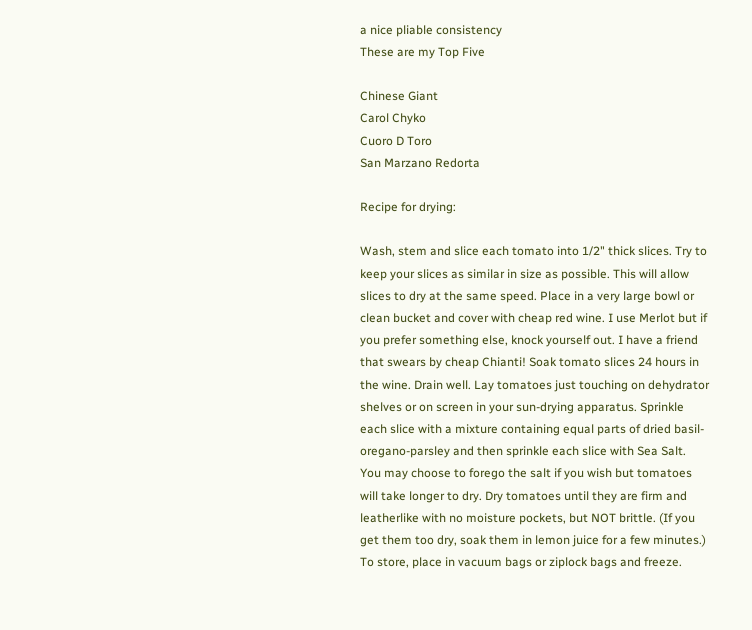a nice pliable consistency
These are my Top Five

Chinese Giant
Carol Chyko
Cuoro D Toro
San Marzano Redorta

Recipe for drying:

Wash, stem and slice each tomato into 1/2" thick slices. Try to keep your slices as similar in size as possible. This will allow slices to dry at the same speed. Place in a very large bowl or clean bucket and cover with cheap red wine. I use Merlot but if you prefer something else, knock yourself out. I have a friend that swears by cheap Chianti! Soak tomato slices 24 hours in the wine. Drain well. Lay tomatoes just touching on dehydrator shelves or on screen in your sun-drying apparatus. Sprinkle each slice with a mixture containing equal parts of dried basil-oregano-parsley and then sprinkle each slice with Sea Salt. You may choose to forego the salt if you wish but tomatoes will take longer to dry. Dry tomatoes until they are firm and leatherlike with no moisture pockets, but NOT brittle. (If you get them too dry, soak them in lemon juice for a few minutes.) To store, place in vacuum bags or ziplock bags and freeze.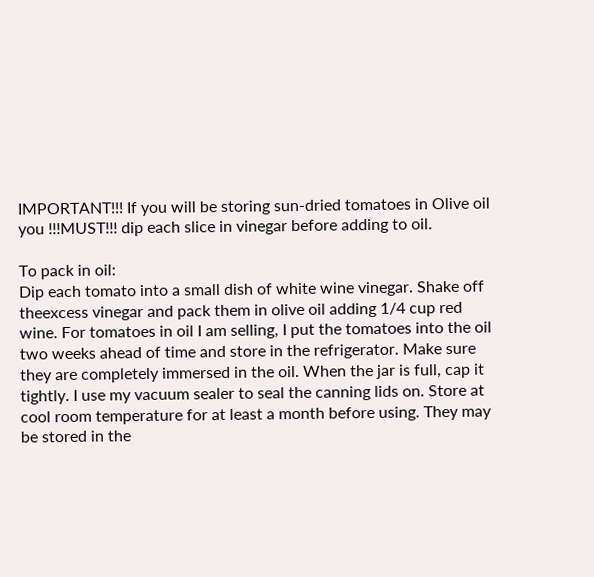IMPORTANT!!! If you will be storing sun-dried tomatoes in Olive oil you !!!MUST!!! dip each slice in vinegar before adding to oil.

To pack in oil:
Dip each tomato into a small dish of white wine vinegar. Shake off theexcess vinegar and pack them in olive oil adding 1/4 cup red wine. For tomatoes in oil I am selling, I put the tomatoes into the oil two weeks ahead of time and store in the refrigerator. Make sure they are completely immersed in the oil. When the jar is full, cap it tightly. I use my vacuum sealer to seal the canning lids on. Store at cool room temperature for at least a month before using. They may be stored in the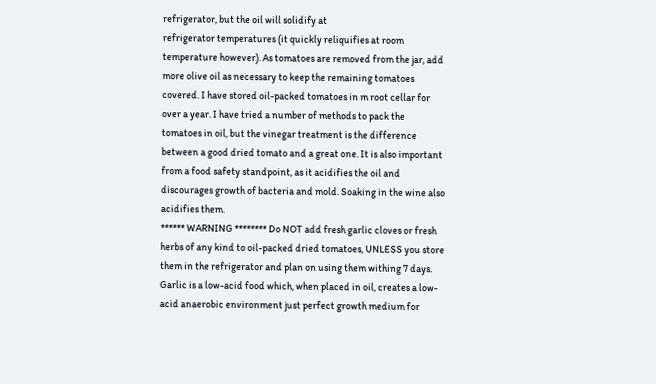refrigerator, but the oil will solidify at
refrigerator temperatures (it quickly reliquifies at room temperature however). As tomatoes are removed from the jar, add more olive oil as necessary to keep the remaining tomatoes covered. I have stored oil-packed tomatoes in m root cellar for over a year. I have tried a number of methods to pack the tomatoes in oil, but the vinegar treatment is the difference between a good dried tomato and a great one. It is also important from a food safety standpoint, as it acidifies the oil and discourages growth of bacteria and mold. Soaking in the wine also acidifies them.
****** WARNING ******** Do NOT add fresh garlic cloves or fresh herbs of any kind to oil-packed dried tomatoes, UNLESS you store them in the refrigerator and plan on using them withing 7 days. Garlic is a low-acid food which, when placed in oil, creates a low-acid anaerobic environment just perfect growth medium for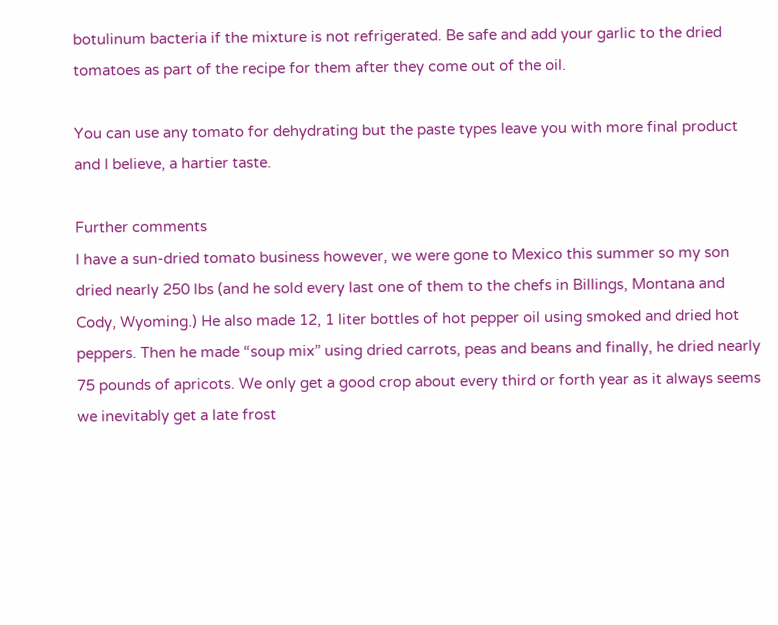botulinum bacteria if the mixture is not refrigerated. Be safe and add your garlic to the dried tomatoes as part of the recipe for them after they come out of the oil.

You can use any tomato for dehydrating but the paste types leave you with more final product and I believe, a hartier taste.

Further comments
I have a sun-dried tomato business however, we were gone to Mexico this summer so my son dried nearly 250 lbs (and he sold every last one of them to the chefs in Billings, Montana and Cody, Wyoming.) He also made 12, 1 liter bottles of hot pepper oil using smoked and dried hot peppers. Then he made “soup mix” using dried carrots, peas and beans and finally, he dried nearly 75 pounds of apricots. We only get a good crop about every third or forth year as it always seems we inevitably get a late frost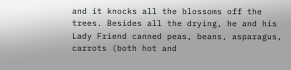and it knocks all the blossoms off the trees. Besides all the drying, he and his Lady Friend canned peas, beans, asparagus, carrots (both hot and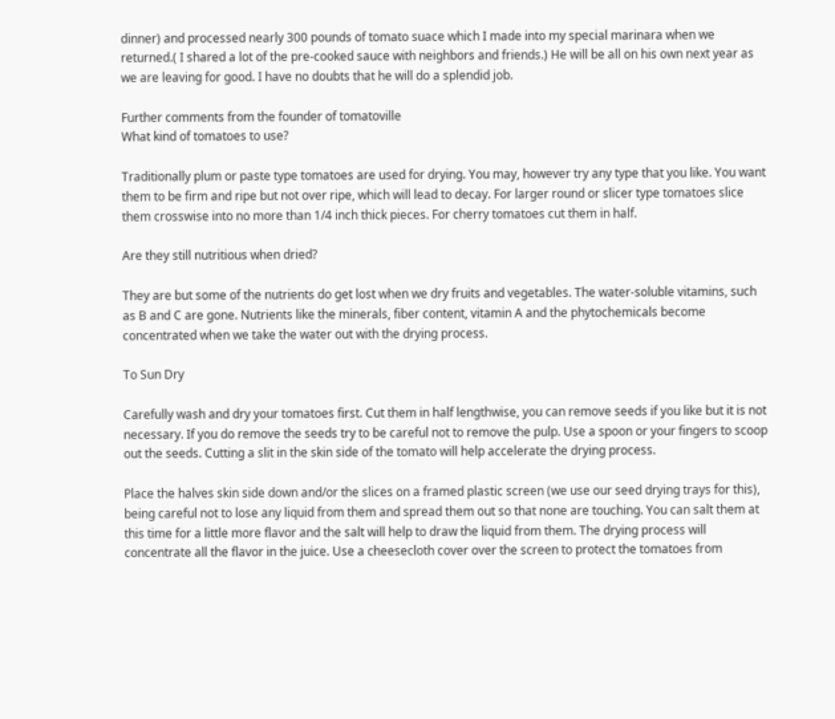dinner) and processed nearly 300 pounds of tomato suace which I made into my special marinara when we returned.( I shared a lot of the pre-cooked sauce with neighbors and friends.) He will be all on his own next year as we are leaving for good. I have no doubts that he will do a splendid job.

Further comments from the founder of tomatoville
What kind of tomatoes to use?

Traditionally plum or paste type tomatoes are used for drying. You may, however try any type that you like. You want them to be firm and ripe but not over ripe, which will lead to decay. For larger round or slicer type tomatoes slice them crosswise into no more than 1/4 inch thick pieces. For cherry tomatoes cut them in half.

Are they still nutritious when dried?

They are but some of the nutrients do get lost when we dry fruits and vegetables. The water-soluble vitamins, such as B and C are gone. Nutrients like the minerals, fiber content, vitamin A and the phytochemicals become concentrated when we take the water out with the drying process.

To Sun Dry

Carefully wash and dry your tomatoes first. Cut them in half lengthwise, you can remove seeds if you like but it is not necessary. If you do remove the seeds try to be careful not to remove the pulp. Use a spoon or your fingers to scoop out the seeds. Cutting a slit in the skin side of the tomato will help accelerate the drying process.

Place the halves skin side down and/or the slices on a framed plastic screen (we use our seed drying trays for this), being careful not to lose any liquid from them and spread them out so that none are touching. You can salt them at this time for a little more flavor and the salt will help to draw the liquid from them. The drying process will concentrate all the flavor in the juice. Use a cheesecloth cover over the screen to protect the tomatoes from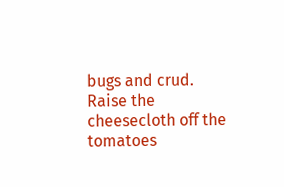bugs and crud. Raise the cheesecloth off the tomatoes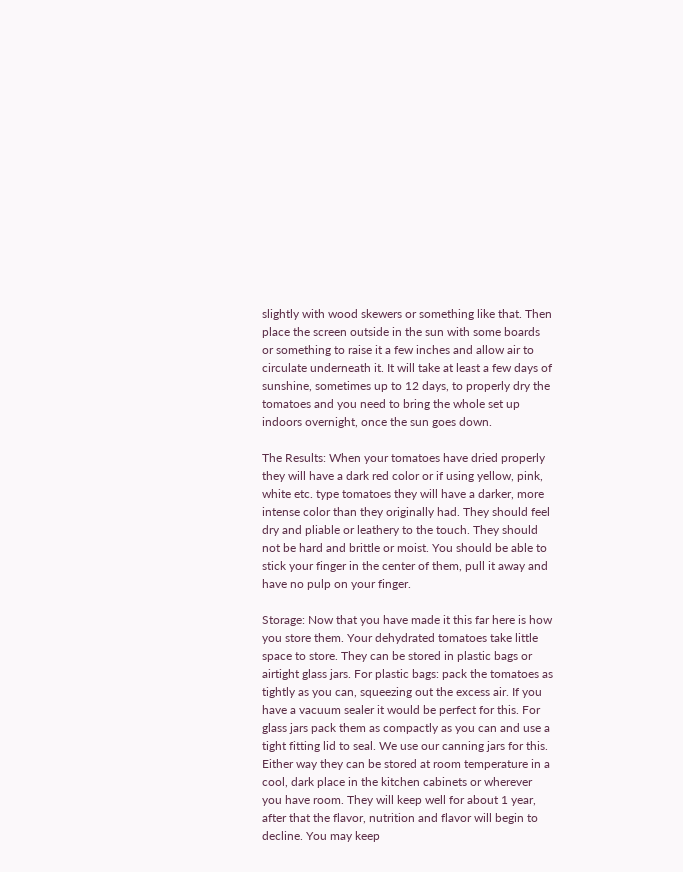slightly with wood skewers or something like that. Then place the screen outside in the sun with some boards or something to raise it a few inches and allow air to circulate underneath it. It will take at least a few days of sunshine, sometimes up to 12 days, to properly dry the tomatoes and you need to bring the whole set up indoors overnight, once the sun goes down.

The Results: When your tomatoes have dried properly they will have a dark red color or if using yellow, pink, white etc. type tomatoes they will have a darker, more intense color than they originally had. They should feel dry and pliable or leathery to the touch. They should not be hard and brittle or moist. You should be able to stick your finger in the center of them, pull it away and have no pulp on your finger.

Storage: Now that you have made it this far here is how you store them. Your dehydrated tomatoes take little space to store. They can be stored in plastic bags or airtight glass jars. For plastic bags: pack the tomatoes as tightly as you can, squeezing out the excess air. If you have a vacuum sealer it would be perfect for this. For glass jars pack them as compactly as you can and use a tight fitting lid to seal. We use our canning jars for this. Either way they can be stored at room temperature in a cool, dark place in the kitchen cabinets or wherever you have room. They will keep well for about 1 year, after that the flavor, nutrition and flavor will begin to decline. You may keep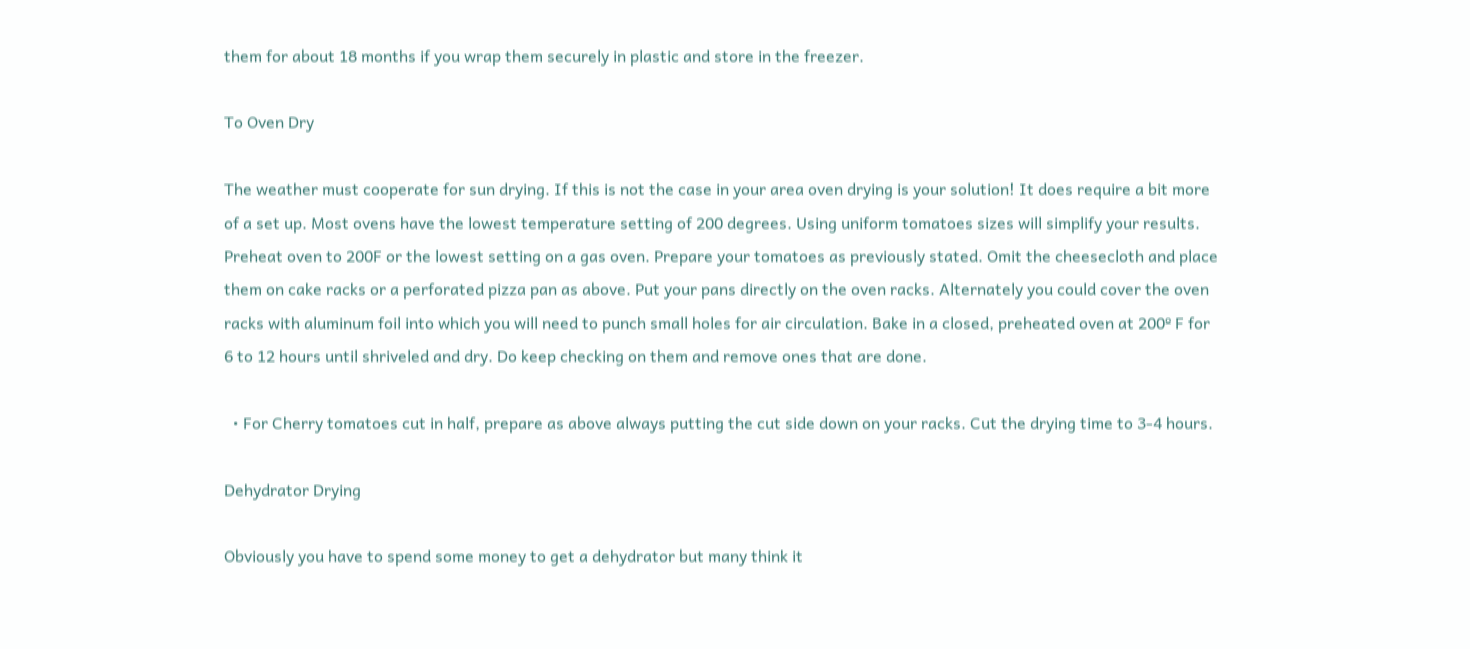them for about 18 months if you wrap them securely in plastic and store in the freezer.

To Oven Dry

The weather must cooperate for sun drying. If this is not the case in your area oven drying is your solution! It does require a bit more of a set up. Most ovens have the lowest temperature setting of 200 degrees. Using uniform tomatoes sizes will simplify your results. Preheat oven to 200F or the lowest setting on a gas oven. Prepare your tomatoes as previously stated. Omit the cheesecloth and place them on cake racks or a perforated pizza pan as above. Put your pans directly on the oven racks. Alternately you could cover the oven racks with aluminum foil into which you will need to punch small holes for air circulation. Bake in a closed, preheated oven at 200º F for 6 to 12 hours until shriveled and dry. Do keep checking on them and remove ones that are done.

  • For Cherry tomatoes cut in half, prepare as above always putting the cut side down on your racks. Cut the drying time to 3-4 hours.

Dehydrator Drying

Obviously you have to spend some money to get a dehydrator but many think it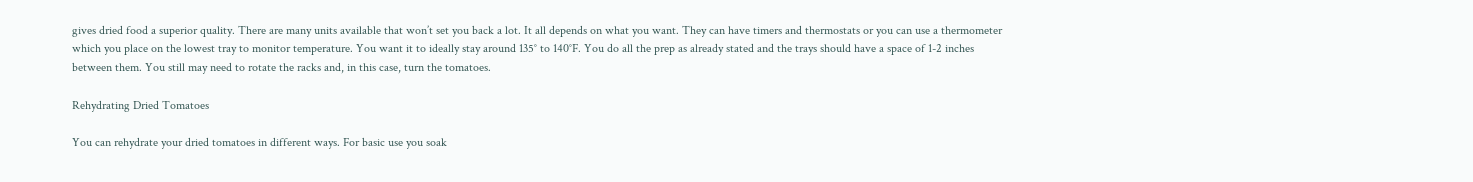gives dried food a superior quality. There are many units available that won’t set you back a lot. It all depends on what you want. They can have timers and thermostats or you can use a thermometer which you place on the lowest tray to monitor temperature. You want it to ideally stay around 135° to 140°F. You do all the prep as already stated and the trays should have a space of 1-2 inches between them. You still may need to rotate the racks and, in this case, turn the tomatoes.

Rehydrating Dried Tomatoes

You can rehydrate your dried tomatoes in different ways. For basic use you soak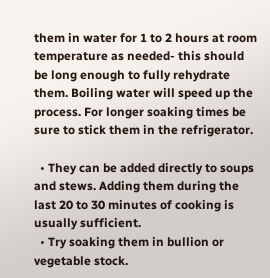them in water for 1 to 2 hours at room temperature as needed- this should be long enough to fully rehydrate them. Boiling water will speed up the process. For longer soaking times be sure to stick them in the refrigerator.

  • They can be added directly to soups and stews. Adding them during the last 20 to 30 minutes of cooking is usually sufficient.
  • Try soaking them in bullion or vegetable stock.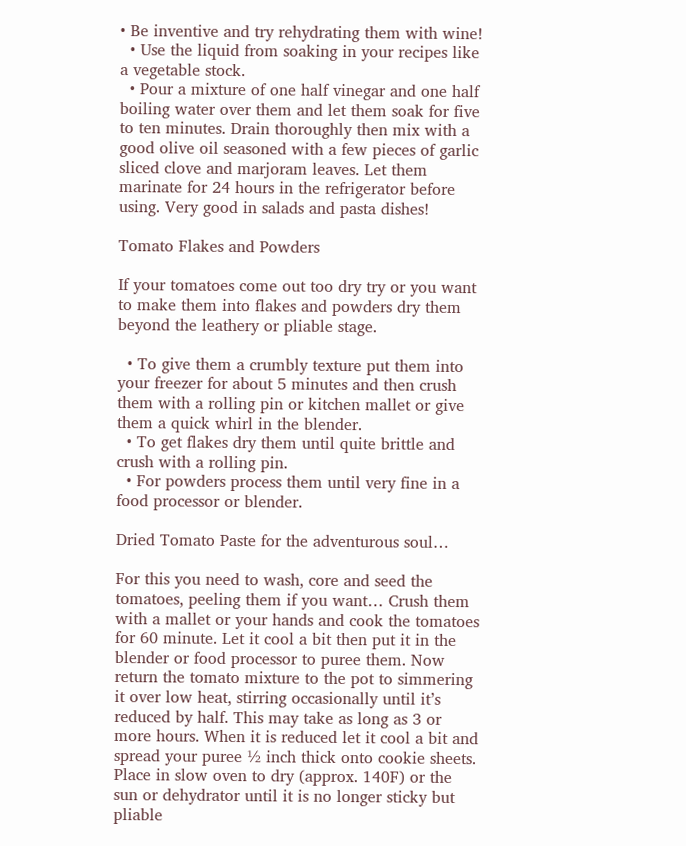• Be inventive and try rehydrating them with wine!
  • Use the liquid from soaking in your recipes like a vegetable stock.
  • Pour a mixture of one half vinegar and one half boiling water over them and let them soak for five to ten minutes. Drain thoroughly then mix with a good olive oil seasoned with a few pieces of garlic sliced clove and marjoram leaves. Let them marinate for 24 hours in the refrigerator before using. Very good in salads and pasta dishes!

Tomato Flakes and Powders

If your tomatoes come out too dry try or you want to make them into flakes and powders dry them beyond the leathery or pliable stage.

  • To give them a crumbly texture put them into your freezer for about 5 minutes and then crush them with a rolling pin or kitchen mallet or give them a quick whirl in the blender.
  • To get flakes dry them until quite brittle and crush with a rolling pin.
  • For powders process them until very fine in a food processor or blender.

Dried Tomato Paste for the adventurous soul…

For this you need to wash, core and seed the tomatoes, peeling them if you want… Crush them with a mallet or your hands and cook the tomatoes for 60 minute. Let it cool a bit then put it in the blender or food processor to puree them. Now return the tomato mixture to the pot to simmering it over low heat, stirring occasionally until it’s reduced by half. This may take as long as 3 or more hours. When it is reduced let it cool a bit and spread your puree ½ inch thick onto cookie sheets. Place in slow oven to dry (approx. 140F) or the sun or dehydrator until it is no longer sticky but pliable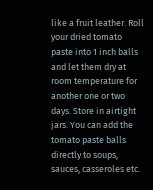like a fruit leather. Roll your dried tomato paste into 1 inch balls and let them dry at room temperature for another one or two days. Store in airtight jars. You can add the tomato paste balls directly to soups, sauces, casseroles etc.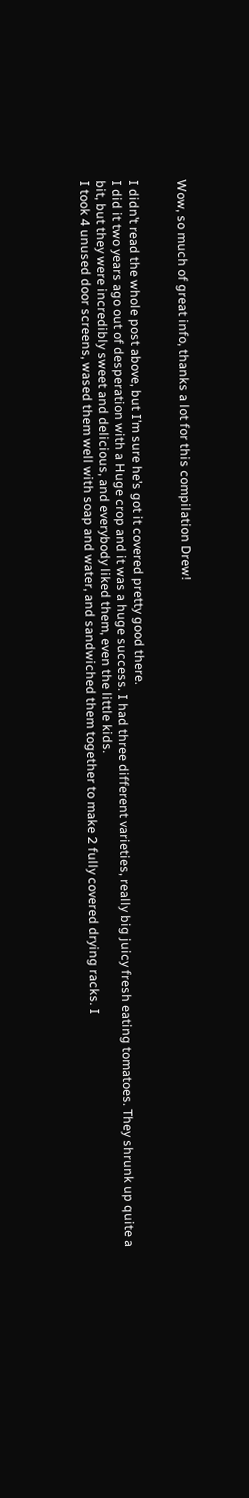Wow, so much of great info, thanks a lot for this compilation Drew!


I didn’t read the whole post above, but I’m sure he’s got it covered pretty good there.
I did it two years ago out of desperation with a Huge crop and it was a huge success. I had three different varieties, really big juicy fresh eating tomatoes. They shrunk up quite a bit, but they were incredibly sweet and delicious, and everybody liked them, even the little kids.
I took 4 unused door screens, wased them well with soap and water, and sandwiched them together to make 2 fully covered drying racks. I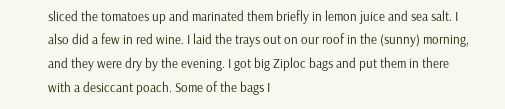sliced the tomatoes up and marinated them briefly in lemon juice and sea salt. I also did a few in red wine. I laid the trays out on our roof in the (sunny) morning, and they were dry by the evening. I got big Ziploc bags and put them in there with a desiccant poach. Some of the bags I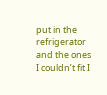put in the refrigerator and the ones I couldn’t fit I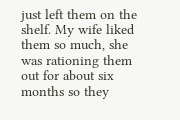just left them on the shelf. My wife liked them so much, she was rationing them out for about six months so they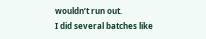wouldn’t run out.
I did several batches like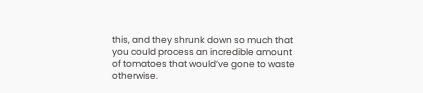this, and they shrunk down so much that you could process an incredible amount of tomatoes that would’ve gone to waste otherwise.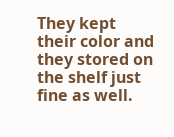They kept their color and they stored on the shelf just fine as well.